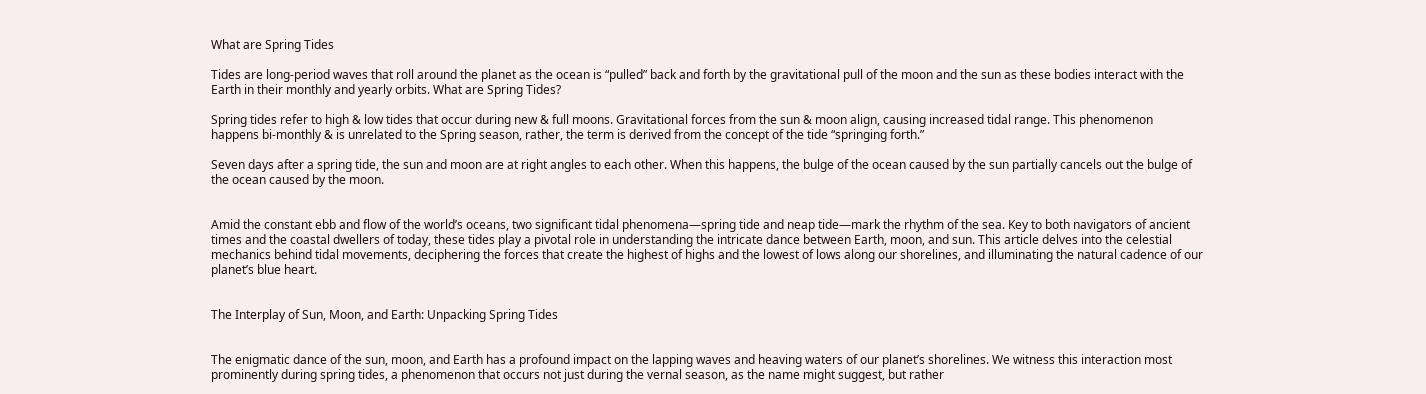What are Spring Tides

Tides are long-period waves that roll around the planet as the ocean is “pulled” back and forth by the gravitational pull of the moon and the sun as these bodies interact with the Earth in their monthly and yearly orbits. What are Spring Tides?

Spring tides refer to high & low tides that occur during new & full moons. Gravitational forces from the sun & moon align, causing increased tidal range. This phenomenon happens bi-monthly & is unrelated to the Spring season, rather, the term is derived from the concept of the tide “springing forth.”

Seven days after a spring tide, the sun and moon are at right angles to each other. When this happens, the bulge of the ocean caused by the sun partially cancels out the bulge of the ocean caused by the moon.


Amid the constant ebb and flow of the world’s oceans, two significant tidal phenomena—spring tide and neap tide—mark the rhythm of the sea. Key to both navigators of ancient times and the coastal dwellers of today, these tides play a pivotal role in understanding the intricate dance between Earth, moon, and sun. This article delves into the celestial mechanics behind tidal movements, deciphering the forces that create the highest of highs and the lowest of lows along our shorelines, and illuminating the natural cadence of our planet’s blue heart.


The Interplay of Sun, Moon, and Earth: Unpacking Spring Tides


The enigmatic dance of the sun, moon, and Earth has a profound impact on the lapping waves and heaving waters of our planet’s shorelines. We witness this interaction most prominently during spring tides, a phenomenon that occurs not just during the vernal season, as the name might suggest, but rather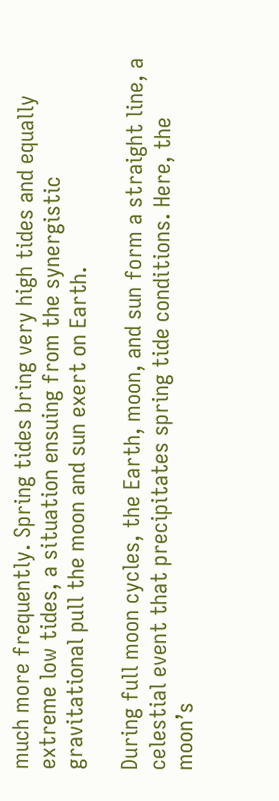much more frequently. Spring tides bring very high tides and equally extreme low tides, a situation ensuing from the synergistic gravitational pull the moon and sun exert on Earth.

During full moon cycles, the Earth, moon, and sun form a straight line, a celestial event that precipitates spring tide conditions. Here, the moon’s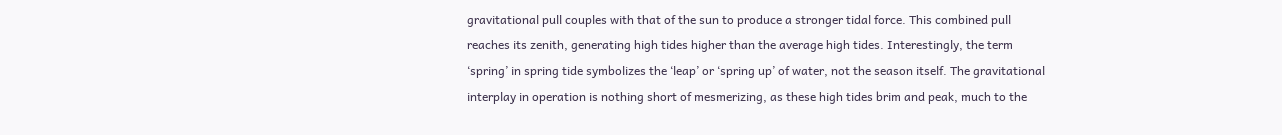gravitational pull couples with that of the sun to produce a stronger tidal force. This combined pull reaches its zenith, generating high tides higher than the average high tides. Interestingly, the term ‘spring’ in spring tide symbolizes the ‘leap’ or ‘spring up’ of water, not the season itself. The gravitational interplay in operation is nothing short of mesmerizing, as these high tides brim and peak, much to the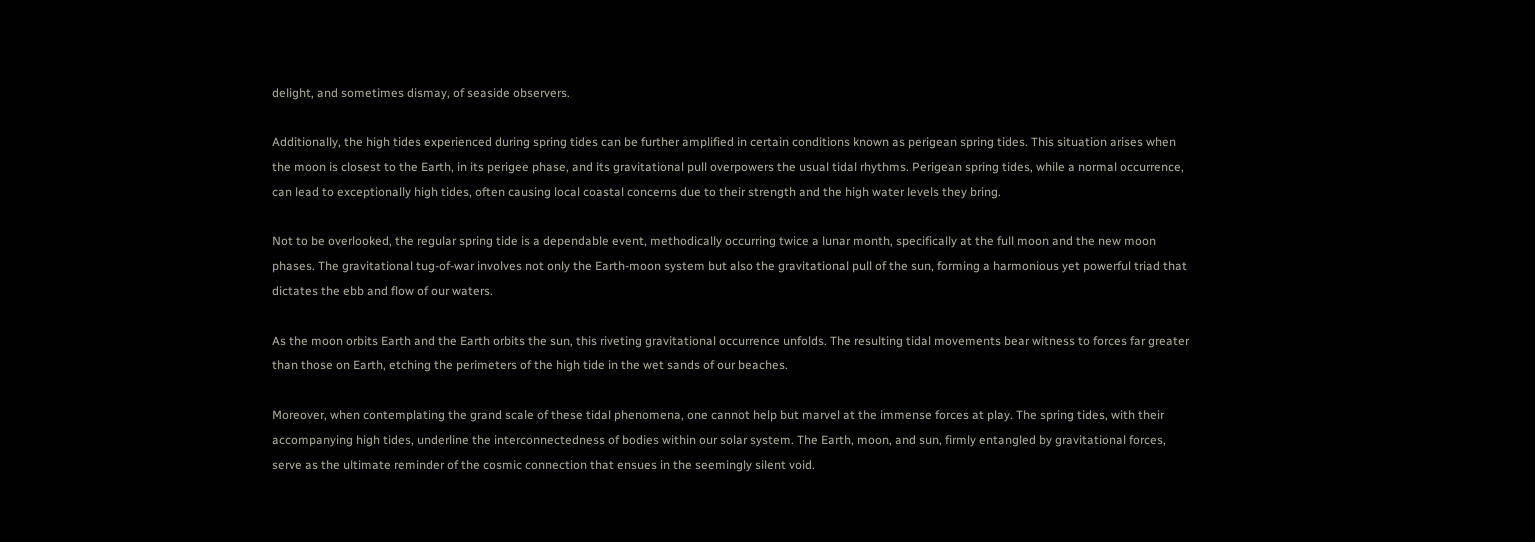delight, and sometimes dismay, of seaside observers.

Additionally, the high tides experienced during spring tides can be further amplified in certain conditions known as perigean spring tides. This situation arises when the moon is closest to the Earth, in its perigee phase, and its gravitational pull overpowers the usual tidal rhythms. Perigean spring tides, while a normal occurrence, can lead to exceptionally high tides, often causing local coastal concerns due to their strength and the high water levels they bring.

Not to be overlooked, the regular spring tide is a dependable event, methodically occurring twice a lunar month, specifically at the full moon and the new moon phases. The gravitational tug-of-war involves not only the Earth-moon system but also the gravitational pull of the sun, forming a harmonious yet powerful triad that dictates the ebb and flow of our waters.

As the moon orbits Earth and the Earth orbits the sun, this riveting gravitational occurrence unfolds. The resulting tidal movements bear witness to forces far greater than those on Earth, etching the perimeters of the high tide in the wet sands of our beaches.

Moreover, when contemplating the grand scale of these tidal phenomena, one cannot help but marvel at the immense forces at play. The spring tides, with their accompanying high tides, underline the interconnectedness of bodies within our solar system. The Earth, moon, and sun, firmly entangled by gravitational forces, serve as the ultimate reminder of the cosmic connection that ensues in the seemingly silent void.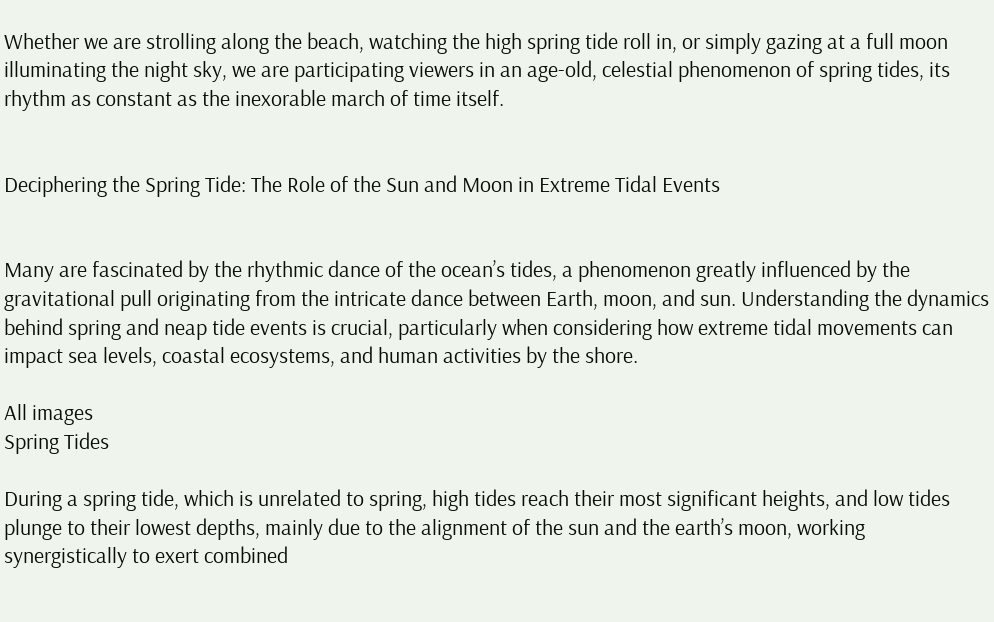Whether we are strolling along the beach, watching the high spring tide roll in, or simply gazing at a full moon illuminating the night sky, we are participating viewers in an age-old, celestial phenomenon of spring tides, its rhythm as constant as the inexorable march of time itself.


Deciphering the Spring Tide: The Role of the Sun and Moon in Extreme Tidal Events


Many are fascinated by the rhythmic dance of the ocean’s tides, a phenomenon greatly influenced by the gravitational pull originating from the intricate dance between Earth, moon, and sun. Understanding the dynamics behind spring and neap tide events is crucial, particularly when considering how extreme tidal movements can impact sea levels, coastal ecosystems, and human activities by the shore.

All images
Spring Tides

During a spring tide, which is unrelated to spring, high tides reach their most significant heights, and low tides plunge to their lowest depths, mainly due to the alignment of the sun and the earth’s moon, working synergistically to exert combined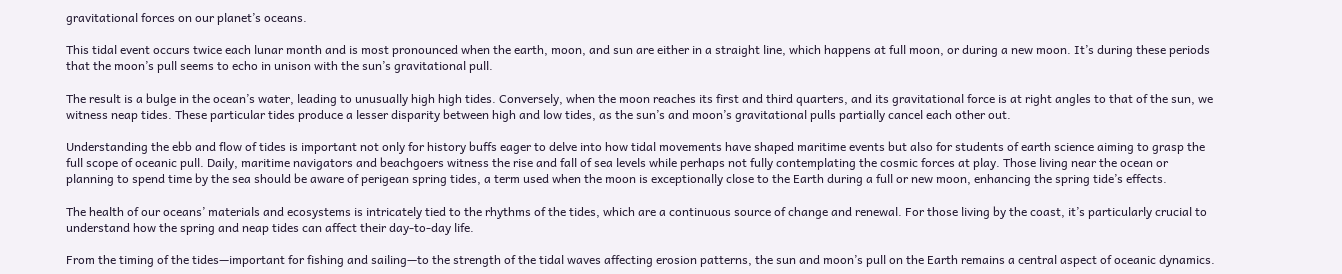gravitational forces on our planet’s oceans.

This tidal event occurs twice each lunar month and is most pronounced when the earth, moon, and sun are either in a straight line, which happens at full moon, or during a new moon. It’s during these periods that the moon’s pull seems to echo in unison with the sun’s gravitational pull.

The result is a bulge in the ocean’s water, leading to unusually high high tides. Conversely, when the moon reaches its first and third quarters, and its gravitational force is at right angles to that of the sun, we witness neap tides. These particular tides produce a lesser disparity between high and low tides, as the sun’s and moon’s gravitational pulls partially cancel each other out.

Understanding the ebb and flow of tides is important not only for history buffs eager to delve into how tidal movements have shaped maritime events but also for students of earth science aiming to grasp the full scope of oceanic pull. Daily, maritime navigators and beachgoers witness the rise and fall of sea levels while perhaps not fully contemplating the cosmic forces at play. Those living near the ocean or planning to spend time by the sea should be aware of perigean spring tides, a term used when the moon is exceptionally close to the Earth during a full or new moon, enhancing the spring tide’s effects.

The health of our oceans’ materials and ecosystems is intricately tied to the rhythms of the tides, which are a continuous source of change and renewal. For those living by the coast, it’s particularly crucial to understand how the spring and neap tides can affect their day-to-day life.

From the timing of the tides—important for fishing and sailing—to the strength of the tidal waves affecting erosion patterns, the sun and moon’s pull on the Earth remains a central aspect of oceanic dynamics.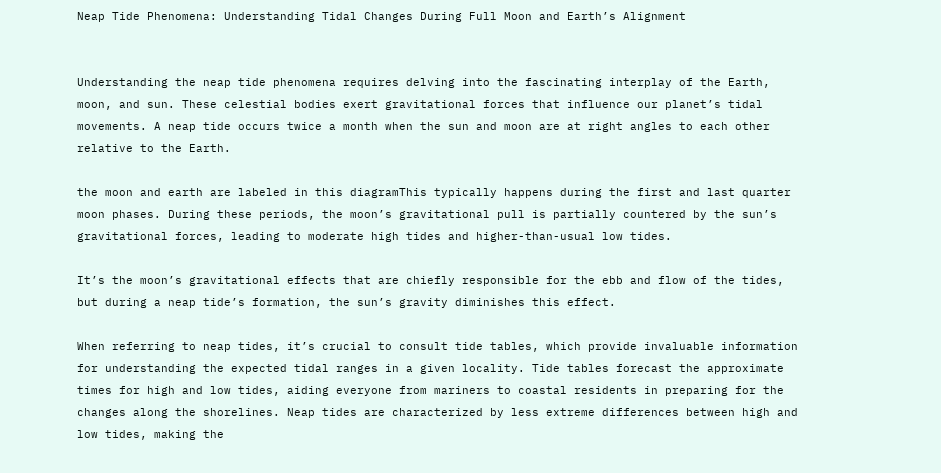Neap Tide Phenomena: Understanding Tidal Changes During Full Moon and Earth’s Alignment


Understanding the neap tide phenomena requires delving into the fascinating interplay of the Earth, moon, and sun. These celestial bodies exert gravitational forces that influence our planet’s tidal movements. A neap tide occurs twice a month when the sun and moon are at right angles to each other relative to the Earth.

the moon and earth are labeled in this diagramThis typically happens during the first and last quarter moon phases. During these periods, the moon’s gravitational pull is partially countered by the sun’s gravitational forces, leading to moderate high tides and higher-than-usual low tides.

It’s the moon’s gravitational effects that are chiefly responsible for the ebb and flow of the tides, but during a neap tide’s formation, the sun’s gravity diminishes this effect.

When referring to neap tides, it’s crucial to consult tide tables, which provide invaluable information for understanding the expected tidal ranges in a given locality. Tide tables forecast the approximate times for high and low tides, aiding everyone from mariners to coastal residents in preparing for the changes along the shorelines. Neap tides are characterized by less extreme differences between high and low tides, making the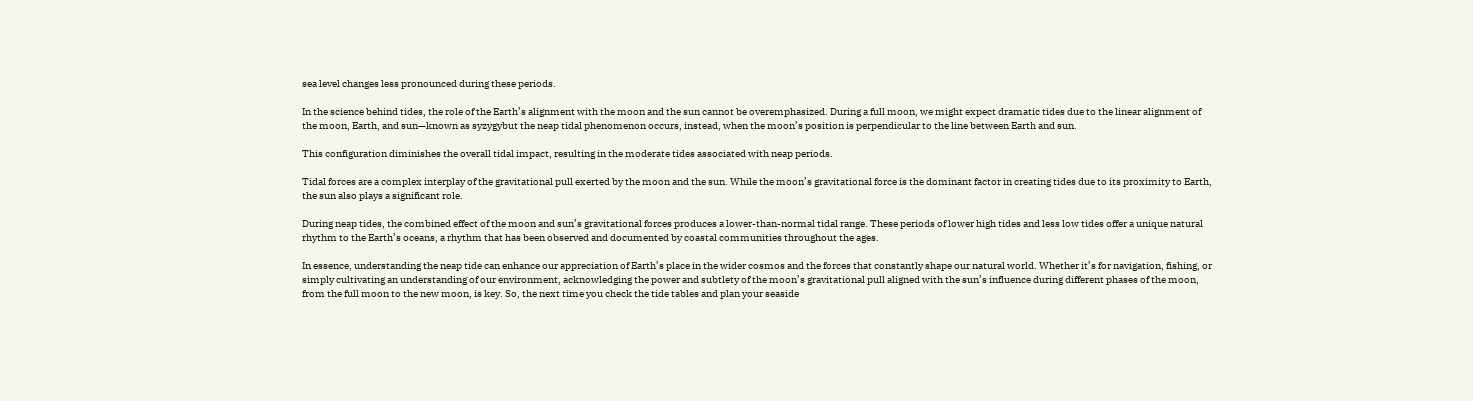sea level changes less pronounced during these periods.

In the science behind tides, the role of the Earth’s alignment with the moon and the sun cannot be overemphasized. During a full moon, we might expect dramatic tides due to the linear alignment of the moon, Earth, and sun—known as syzygybut the neap tidal phenomenon occurs, instead, when the moon’s position is perpendicular to the line between Earth and sun.

This configuration diminishes the overall tidal impact, resulting in the moderate tides associated with neap periods.

Tidal forces are a complex interplay of the gravitational pull exerted by the moon and the sun. While the moon’s gravitational force is the dominant factor in creating tides due to its proximity to Earth, the sun also plays a significant role.

During neap tides, the combined effect of the moon and sun’s gravitational forces produces a lower-than-normal tidal range. These periods of lower high tides and less low tides offer a unique natural rhythm to the Earth’s oceans, a rhythm that has been observed and documented by coastal communities throughout the ages.

In essence, understanding the neap tide can enhance our appreciation of Earth’s place in the wider cosmos and the forces that constantly shape our natural world. Whether it’s for navigation, fishing, or simply cultivating an understanding of our environment, acknowledging the power and subtlety of the moon’s gravitational pull aligned with the sun’s influence during different phases of the moon, from the full moon to the new moon, is key. So, the next time you check the tide tables and plan your seaside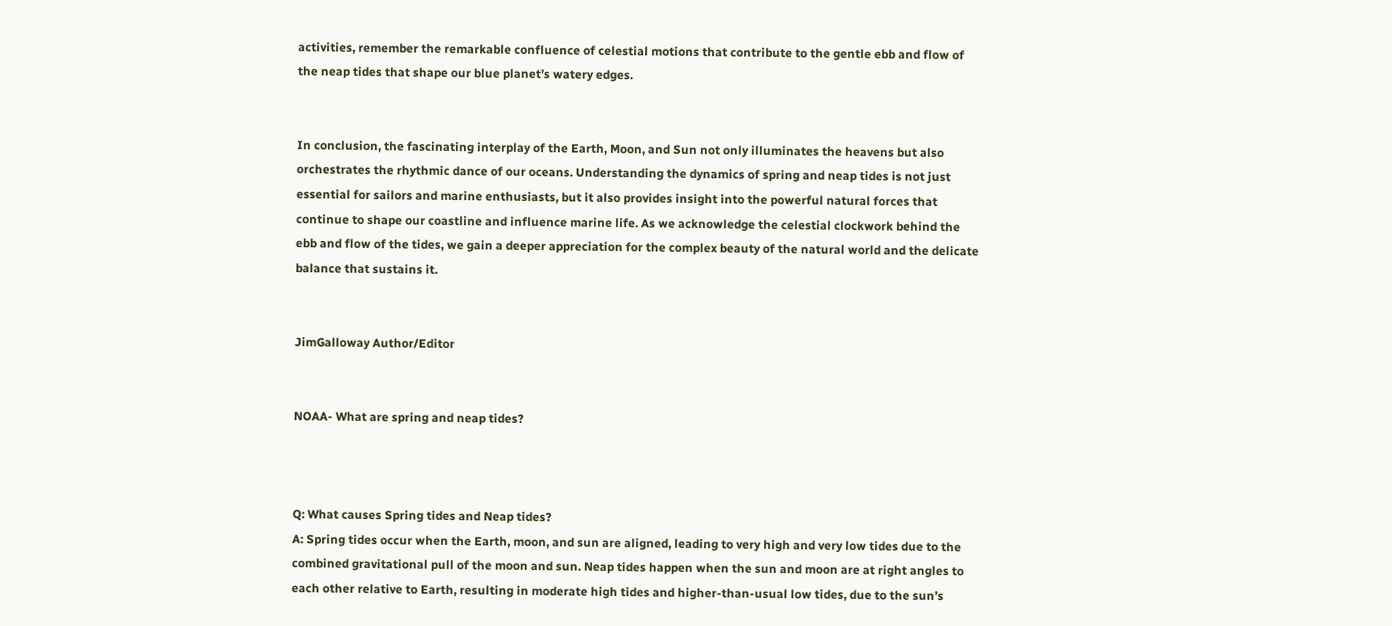activities, remember the remarkable confluence of celestial motions that contribute to the gentle ebb and flow of the neap tides that shape our blue planet’s watery edges.


In conclusion, the fascinating interplay of the Earth, Moon, and Sun not only illuminates the heavens but also orchestrates the rhythmic dance of our oceans. Understanding the dynamics of spring and neap tides is not just essential for sailors and marine enthusiasts, but it also provides insight into the powerful natural forces that continue to shape our coastline and influence marine life. As we acknowledge the celestial clockwork behind the ebb and flow of the tides, we gain a deeper appreciation for the complex beauty of the natural world and the delicate balance that sustains it.


JimGalloway Author/Editor


NOAA- What are spring and neap tides?



Q: What causes Spring tides and Neap tides?
A: Spring tides occur when the Earth, moon, and sun are aligned, leading to very high and very low tides due to the combined gravitational pull of the moon and sun. Neap tides happen when the sun and moon are at right angles to each other relative to Earth, resulting in moderate high tides and higher-than-usual low tides, due to the sun’s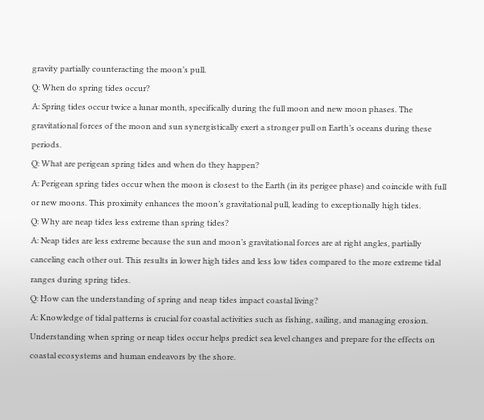gravity partially counteracting the moon’s pull.
Q: When do spring tides occur?
A: Spring tides occur twice a lunar month, specifically during the full moon and new moon phases. The gravitational forces of the moon and sun synergistically exert a stronger pull on Earth’s oceans during these periods.
Q: What are perigean spring tides and when do they happen?
A: Perigean spring tides occur when the moon is closest to the Earth (in its perigee phase) and coincide with full or new moons. This proximity enhances the moon’s gravitational pull, leading to exceptionally high tides.
Q: Why are neap tides less extreme than spring tides?
A: Neap tides are less extreme because the sun and moon’s gravitational forces are at right angles, partially canceling each other out. This results in lower high tides and less low tides compared to the more extreme tidal ranges during spring tides.
Q: How can the understanding of spring and neap tides impact coastal living?
A: Knowledge of tidal patterns is crucial for coastal activities such as fishing, sailing, and managing erosion. Understanding when spring or neap tides occur helps predict sea level changes and prepare for the effects on coastal ecosystems and human endeavors by the shore.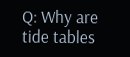Q: Why are tide tables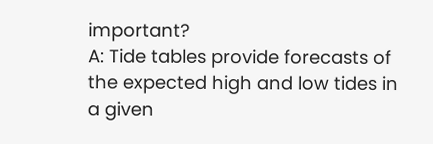important?
A: Tide tables provide forecasts of the expected high and low tides in a given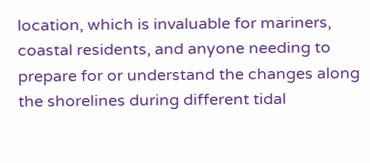location, which is invaluable for mariners, coastal residents, and anyone needing to prepare for or understand the changes along the shorelines during different tidal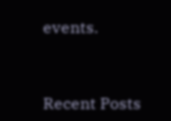events.



Recent Posts